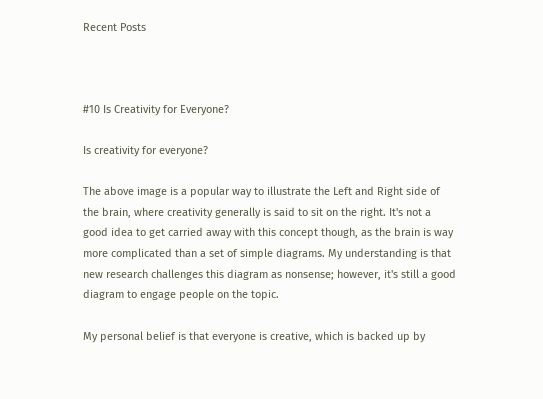Recent Posts



#10 Is Creativity for Everyone?

Is creativity for everyone?

The above image is a popular way to illustrate the Left and Right side of the brain, where creativity generally is said to sit on the right. It's not a good idea to get carried away with this concept though, as the brain is way more complicated than a set of simple diagrams. My understanding is that new research challenges this diagram as nonsense; however, it's still a good diagram to engage people on the topic.

My personal belief is that everyone is creative, which is backed up by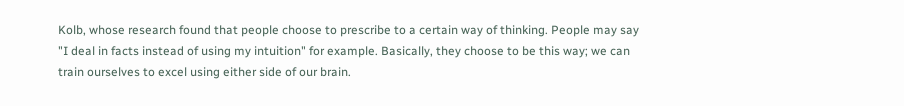Kolb, whose research found that people choose to prescribe to a certain way of thinking. People may say "I deal in facts instead of using my intuition" for example. Basically, they choose to be this way; we can train ourselves to excel using either side of our brain.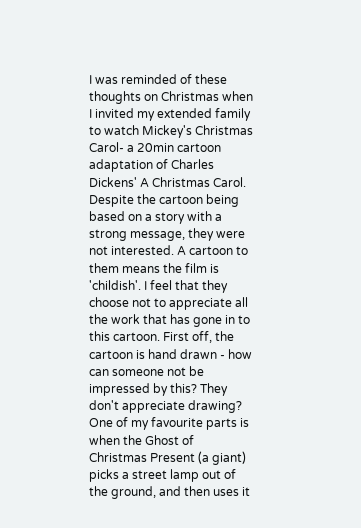I was reminded of these thoughts on Christmas when I invited my extended family to watch Mickey's Christmas Carol- a 20min cartoon adaptation of Charles Dickens' A Christmas Carol. Despite the cartoon being based on a story with a strong message, they were not interested. A cartoon to them means the film is 'childish'. I feel that they choose not to appreciate all the work that has gone in to this cartoon. First off, the cartoon is hand drawn - how can someone not be impressed by this? They don't appreciate drawing? One of my favourite parts is when the Ghost of Christmas Present (a giant) picks a street lamp out of the ground, and then uses it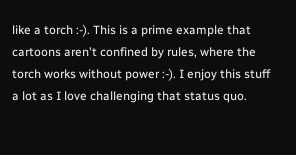like a torch :-). This is a prime example that cartoons aren't confined by rules, where the torch works without power :-). I enjoy this stuff a lot as I love challenging that status quo.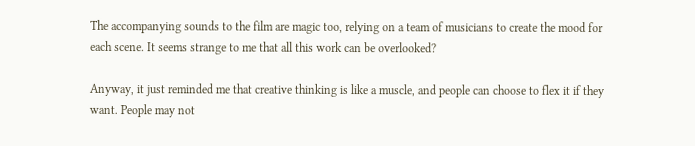The accompanying sounds to the film are magic too, relying on a team of musicians to create the mood for each scene. It seems strange to me that all this work can be overlooked?

Anyway, it just reminded me that creative thinking is like a muscle, and people can choose to flex it if they want. People may not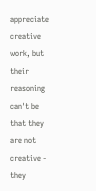appreciate creative work, but their reasoning can't be that they are not creative - they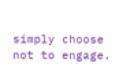simply choose not to engage.